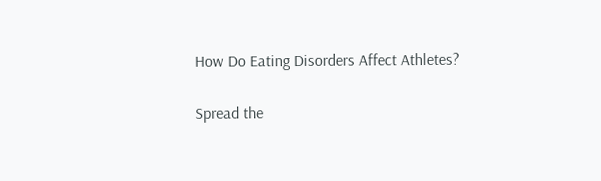How Do Eating Disorders Affect Athletes?

Spread the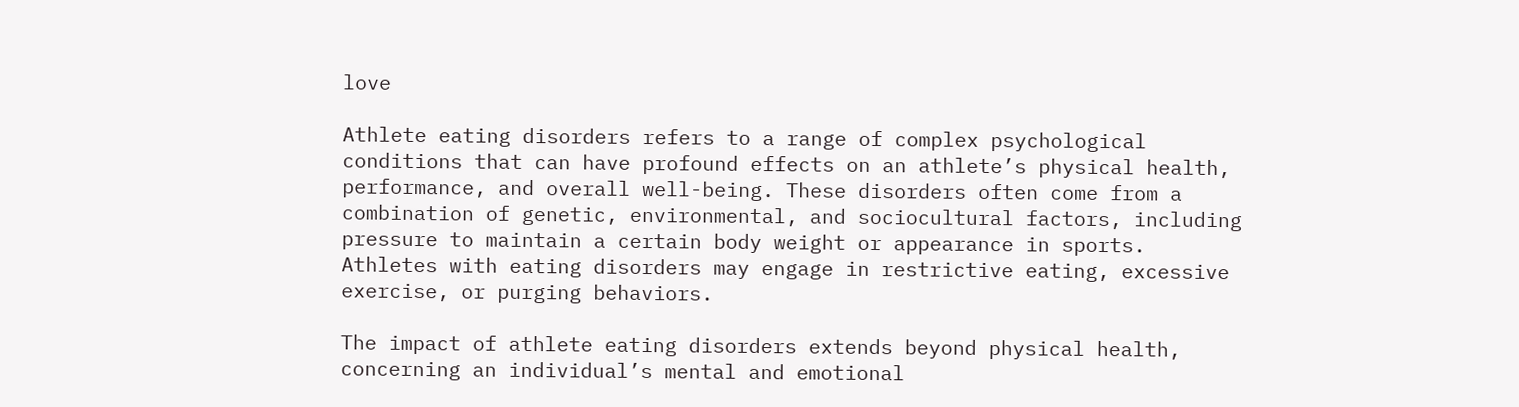love

Athlete eating disorders refers to a range of complex psychological conditions that can have profound effects on an athlete’s physical health, performance, and overall well-being. These disorders often come from a combination of genetic, environmental, and sociocultural factors, including pressure to maintain a certain body weight or appearance in sports. Athletes with eating disorders may engage in restrictive eating, excessive exercise, or purging behaviors.

The impact of athlete eating disorders extends beyond physical health, concerning an individual’s mental and emotional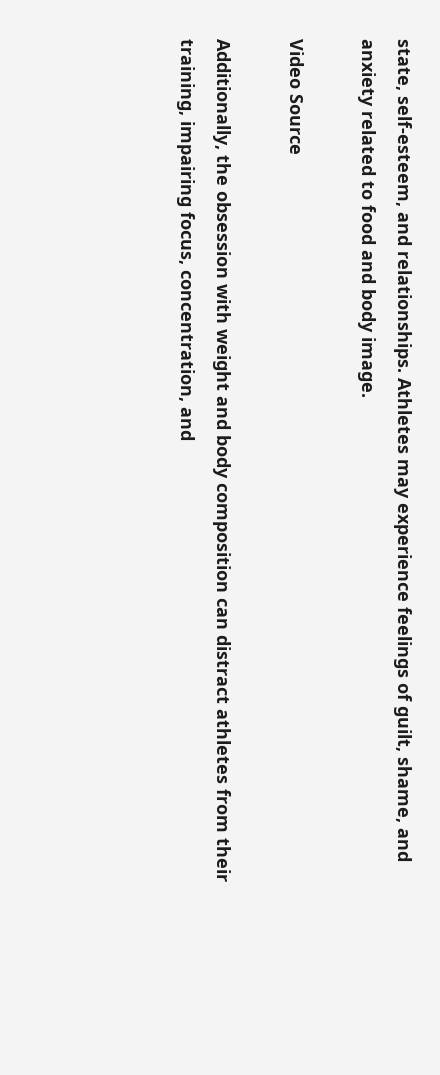state, self-esteem, and relationships. Athletes may experience feelings of guilt, shame, and anxiety related to food and body image.

Video Source

Additionally, the obsession with weight and body composition can distract athletes from their training, impairing focus, concentration, and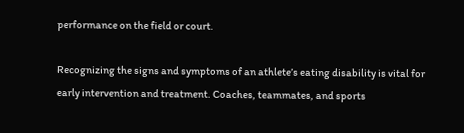performance on the field or court.

Recognizing the signs and symptoms of an athlete’s eating disability is vital for early intervention and treatment. Coaches, teammates, and sports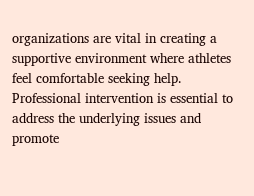organizations are vital in creating a supportive environment where athletes feel comfortable seeking help. Professional intervention is essential to address the underlying issues and promote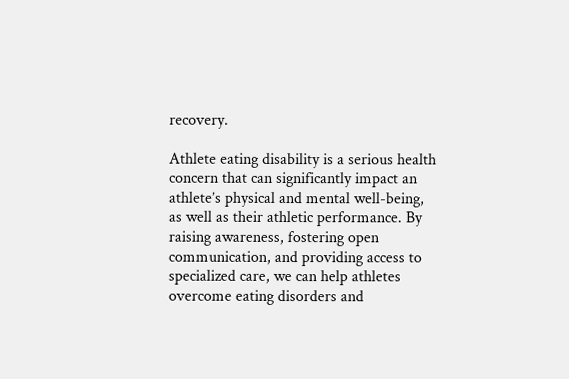recovery.

Athlete eating disability is a serious health concern that can significantly impact an athlete’s physical and mental well-being, as well as their athletic performance. By raising awareness, fostering open communication, and providing access to specialized care, we can help athletes overcome eating disorders and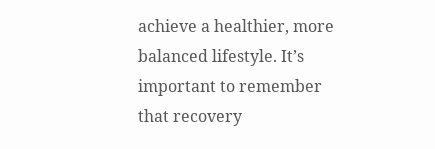achieve a healthier, more balanced lifestyle. It’s important to remember that recovery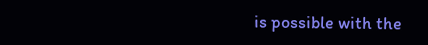is possible with the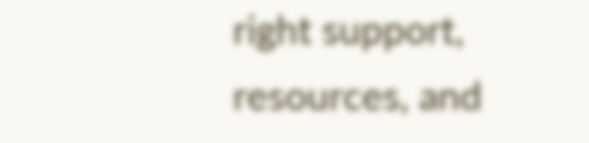right support, resources, and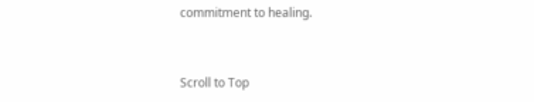commitment to healing.


Scroll to Top